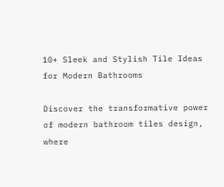10+ Sleek and Stylish Tile Ideas for Modern Bathrooms

Discover the transformative power of modern bathroom tiles design, where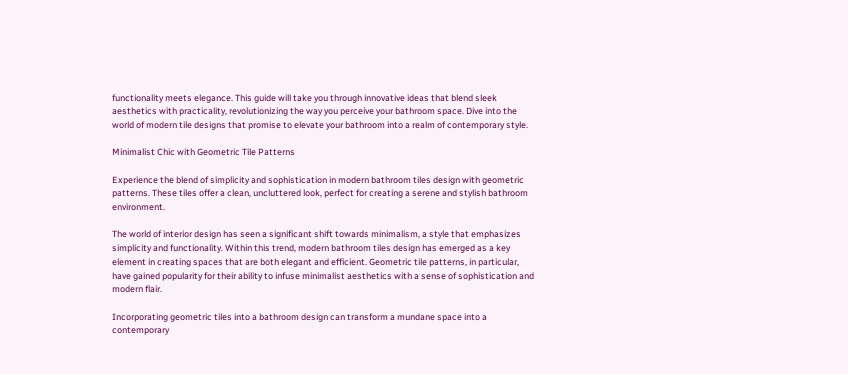functionality meets elegance. This guide will take you through innovative ideas that blend sleek aesthetics with practicality, revolutionizing the way you perceive your bathroom space. Dive into the world of modern tile designs that promise to elevate your bathroom into a realm of contemporary style.

Minimalist Chic with Geometric Tile Patterns

Experience the blend of simplicity and sophistication in modern bathroom tiles design with geometric patterns. These tiles offer a clean, uncluttered look, perfect for creating a serene and stylish bathroom environment.

The world of interior design has seen a significant shift towards minimalism, a style that emphasizes simplicity and functionality. Within this trend, modern bathroom tiles design has emerged as a key element in creating spaces that are both elegant and efficient. Geometric tile patterns, in particular, have gained popularity for their ability to infuse minimalist aesthetics with a sense of sophistication and modern flair.

Incorporating geometric tiles into a bathroom design can transform a mundane space into a contemporary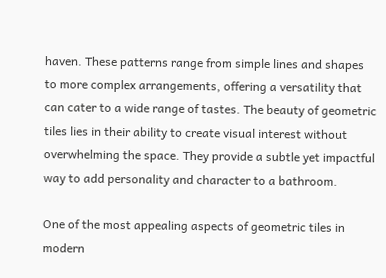haven. These patterns range from simple lines and shapes to more complex arrangements, offering a versatility that can cater to a wide range of tastes. The beauty of geometric tiles lies in their ability to create visual interest without overwhelming the space. They provide a subtle yet impactful way to add personality and character to a bathroom.

One of the most appealing aspects of geometric tiles in modern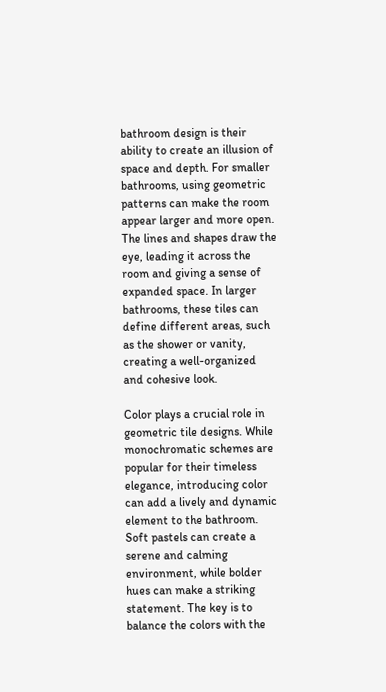bathroom design is their ability to create an illusion of space and depth. For smaller bathrooms, using geometric patterns can make the room appear larger and more open. The lines and shapes draw the eye, leading it across the room and giving a sense of expanded space. In larger bathrooms, these tiles can define different areas, such as the shower or vanity, creating a well-organized and cohesive look.

Color plays a crucial role in geometric tile designs. While monochromatic schemes are popular for their timeless elegance, introducing color can add a lively and dynamic element to the bathroom. Soft pastels can create a serene and calming environment, while bolder hues can make a striking statement. The key is to balance the colors with the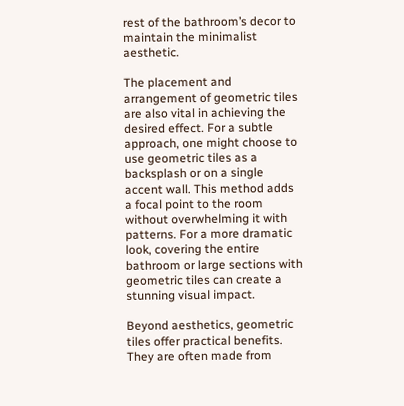rest of the bathroom’s decor to maintain the minimalist aesthetic.

The placement and arrangement of geometric tiles are also vital in achieving the desired effect. For a subtle approach, one might choose to use geometric tiles as a backsplash or on a single accent wall. This method adds a focal point to the room without overwhelming it with patterns. For a more dramatic look, covering the entire bathroom or large sections with geometric tiles can create a stunning visual impact.

Beyond aesthetics, geometric tiles offer practical benefits. They are often made from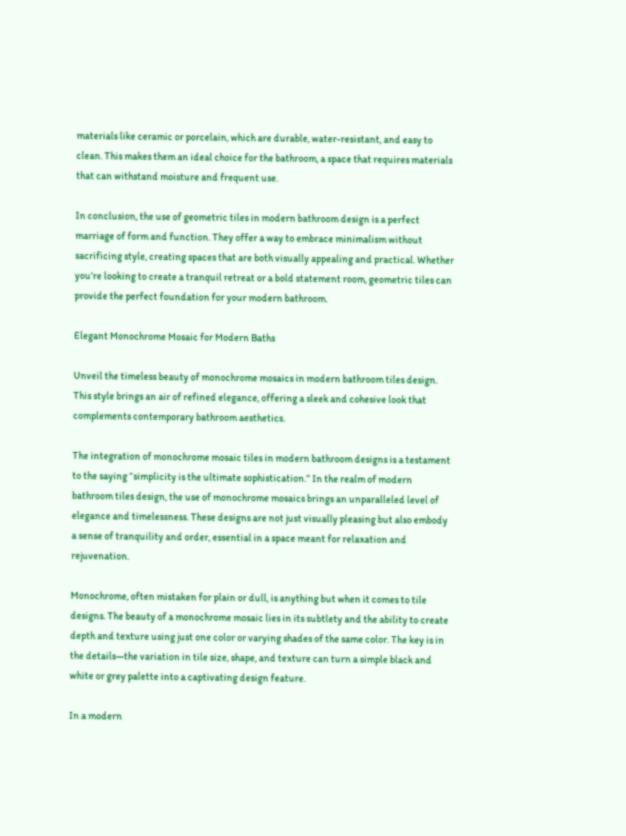materials like ceramic or porcelain, which are durable, water-resistant, and easy to clean. This makes them an ideal choice for the bathroom, a space that requires materials that can withstand moisture and frequent use.

In conclusion, the use of geometric tiles in modern bathroom design is a perfect marriage of form and function. They offer a way to embrace minimalism without sacrificing style, creating spaces that are both visually appealing and practical. Whether you’re looking to create a tranquil retreat or a bold statement room, geometric tiles can provide the perfect foundation for your modern bathroom.

Elegant Monochrome Mosaic for Modern Baths

Unveil the timeless beauty of monochrome mosaics in modern bathroom tiles design. This style brings an air of refined elegance, offering a sleek and cohesive look that complements contemporary bathroom aesthetics.

The integration of monochrome mosaic tiles in modern bathroom designs is a testament to the saying “simplicity is the ultimate sophistication.” In the realm of modern bathroom tiles design, the use of monochrome mosaics brings an unparalleled level of elegance and timelessness. These designs are not just visually pleasing but also embody a sense of tranquility and order, essential in a space meant for relaxation and rejuvenation.

Monochrome, often mistaken for plain or dull, is anything but when it comes to tile designs. The beauty of a monochrome mosaic lies in its subtlety and the ability to create depth and texture using just one color or varying shades of the same color. The key is in the details—the variation in tile size, shape, and texture can turn a simple black and white or grey palette into a captivating design feature.

In a modern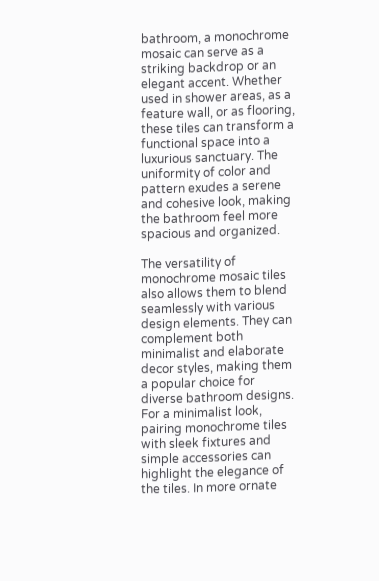bathroom, a monochrome mosaic can serve as a striking backdrop or an elegant accent. Whether used in shower areas, as a feature wall, or as flooring, these tiles can transform a functional space into a luxurious sanctuary. The uniformity of color and pattern exudes a serene and cohesive look, making the bathroom feel more spacious and organized.

The versatility of monochrome mosaic tiles also allows them to blend seamlessly with various design elements. They can complement both minimalist and elaborate decor styles, making them a popular choice for diverse bathroom designs. For a minimalist look, pairing monochrome tiles with sleek fixtures and simple accessories can highlight the elegance of the tiles. In more ornate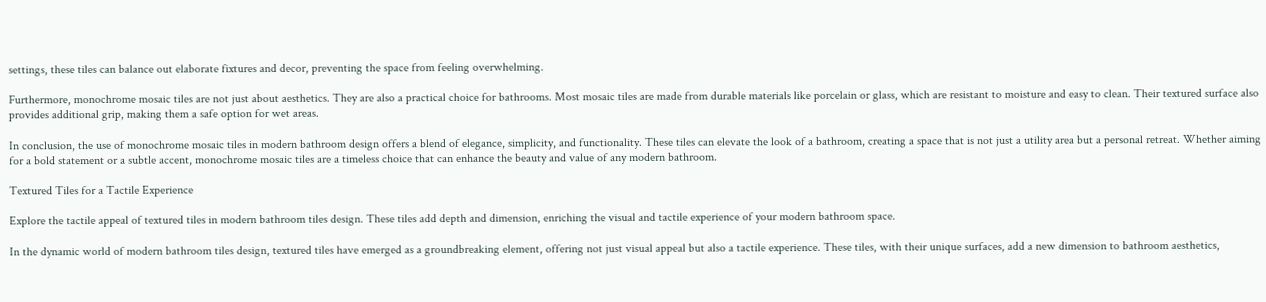settings, these tiles can balance out elaborate fixtures and decor, preventing the space from feeling overwhelming.

Furthermore, monochrome mosaic tiles are not just about aesthetics. They are also a practical choice for bathrooms. Most mosaic tiles are made from durable materials like porcelain or glass, which are resistant to moisture and easy to clean. Their textured surface also provides additional grip, making them a safe option for wet areas.

In conclusion, the use of monochrome mosaic tiles in modern bathroom design offers a blend of elegance, simplicity, and functionality. These tiles can elevate the look of a bathroom, creating a space that is not just a utility area but a personal retreat. Whether aiming for a bold statement or a subtle accent, monochrome mosaic tiles are a timeless choice that can enhance the beauty and value of any modern bathroom.

Textured Tiles for a Tactile Experience

Explore the tactile appeal of textured tiles in modern bathroom tiles design. These tiles add depth and dimension, enriching the visual and tactile experience of your modern bathroom space.

In the dynamic world of modern bathroom tiles design, textured tiles have emerged as a groundbreaking element, offering not just visual appeal but also a tactile experience. These tiles, with their unique surfaces, add a new dimension to bathroom aesthetics,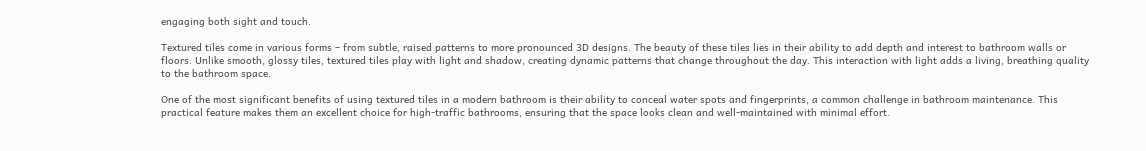engaging both sight and touch.

Textured tiles come in various forms – from subtle, raised patterns to more pronounced 3D designs. The beauty of these tiles lies in their ability to add depth and interest to bathroom walls or floors. Unlike smooth, glossy tiles, textured tiles play with light and shadow, creating dynamic patterns that change throughout the day. This interaction with light adds a living, breathing quality to the bathroom space.

One of the most significant benefits of using textured tiles in a modern bathroom is their ability to conceal water spots and fingerprints, a common challenge in bathroom maintenance. This practical feature makes them an excellent choice for high-traffic bathrooms, ensuring that the space looks clean and well-maintained with minimal effort.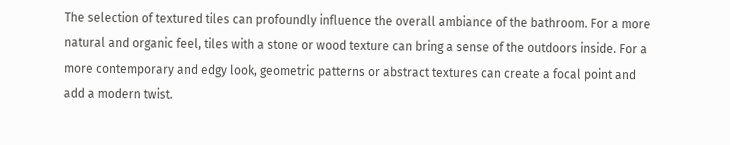The selection of textured tiles can profoundly influence the overall ambiance of the bathroom. For a more natural and organic feel, tiles with a stone or wood texture can bring a sense of the outdoors inside. For a more contemporary and edgy look, geometric patterns or abstract textures can create a focal point and add a modern twist.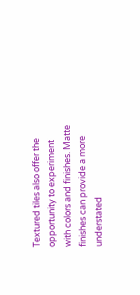Textured tiles also offer the opportunity to experiment with colors and finishes. Matte finishes can provide a more understated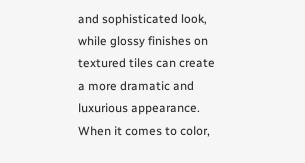and sophisticated look, while glossy finishes on textured tiles can create a more dramatic and luxurious appearance. When it comes to color,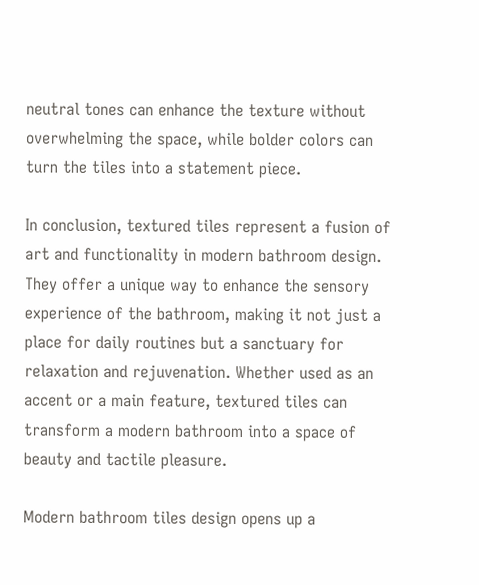neutral tones can enhance the texture without overwhelming the space, while bolder colors can turn the tiles into a statement piece.

In conclusion, textured tiles represent a fusion of art and functionality in modern bathroom design. They offer a unique way to enhance the sensory experience of the bathroom, making it not just a place for daily routines but a sanctuary for relaxation and rejuvenation. Whether used as an accent or a main feature, textured tiles can transform a modern bathroom into a space of beauty and tactile pleasure.

Modern bathroom tiles design opens up a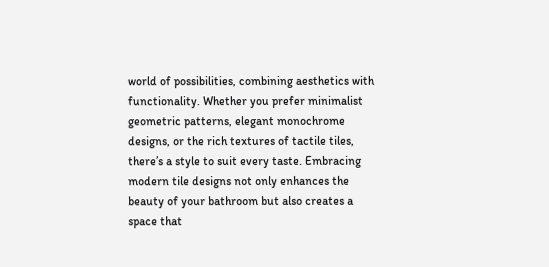world of possibilities, combining aesthetics with functionality. Whether you prefer minimalist geometric patterns, elegant monochrome designs, or the rich textures of tactile tiles, there’s a style to suit every taste. Embracing modern tile designs not only enhances the beauty of your bathroom but also creates a space that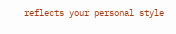reflects your personal style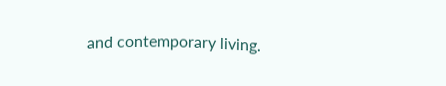and contemporary living.